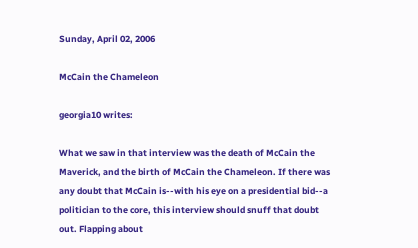Sunday, April 02, 2006

McCain the Chameleon

georgia10 writes:

What we saw in that interview was the death of McCain the Maverick, and the birth of McCain the Chameleon. If there was any doubt that McCain is--with his eye on a presidential bid--a politician to the core, this interview should snuff that doubt out. Flapping about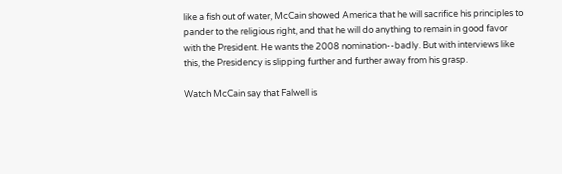like a fish out of water, McCain showed America that he will sacrifice his principles to pander to the religious right, and that he will do anything to remain in good favor with the President. He wants the 2008 nomination--badly. But with interviews like this, the Presidency is slipping further and further away from his grasp.

Watch McCain say that Falwell is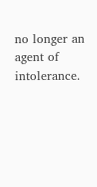no longer an agent of intolerance.